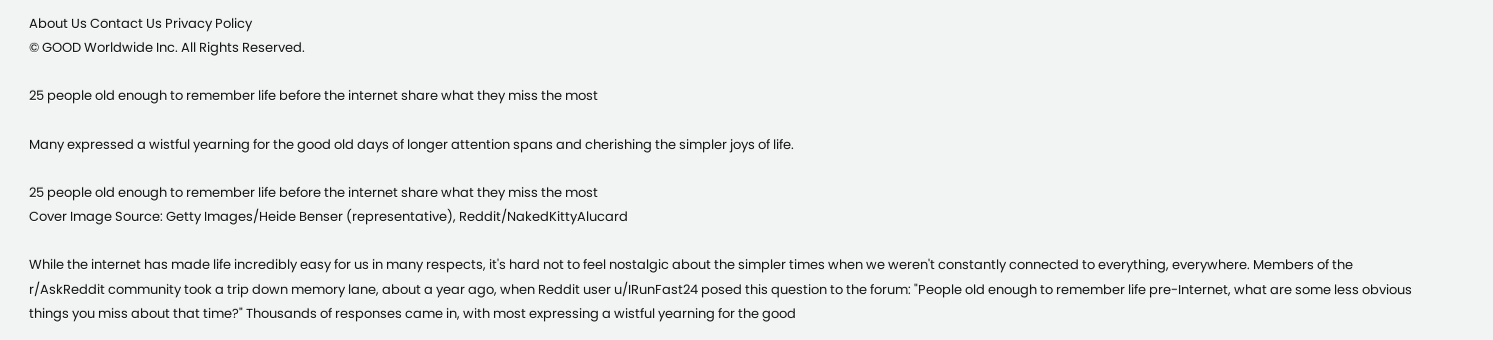About Us Contact Us Privacy Policy
© GOOD Worldwide Inc. All Rights Reserved.

25 people old enough to remember life before the internet share what they miss the most

Many expressed a wistful yearning for the good old days of longer attention spans and cherishing the simpler joys of life.

25 people old enough to remember life before the internet share what they miss the most
Cover Image Source: Getty Images/Heide Benser (representative), Reddit/NakedKittyAlucard

While the internet has made life incredibly easy for us in many respects, it's hard not to feel nostalgic about the simpler times when we weren't constantly connected to everything, everywhere. Members of the r/AskReddit community took a trip down memory lane, about a year ago, when Reddit user u/IRunFast24 posed this question to the forum: "People old enough to remember life pre-Internet, what are some less obvious things you miss about that time?" Thousands of responses came in, with most expressing a wistful yearning for the good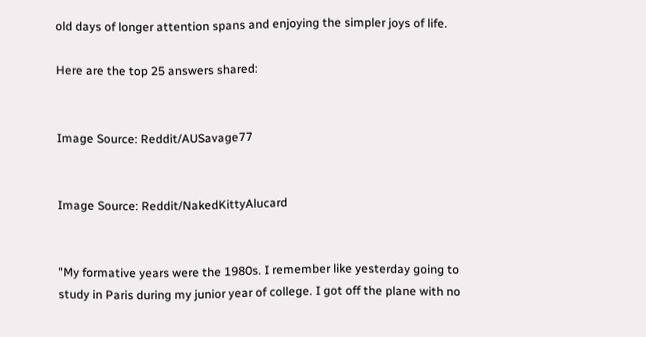old days of longer attention spans and enjoying the simpler joys of life.

Here are the top 25 answers shared:


Image Source: Reddit/AUSavage77


Image Source: Reddit/NakedKittyAlucard


"My formative years were the 1980s. I remember like yesterday going to study in Paris during my junior year of college. I got off the plane with no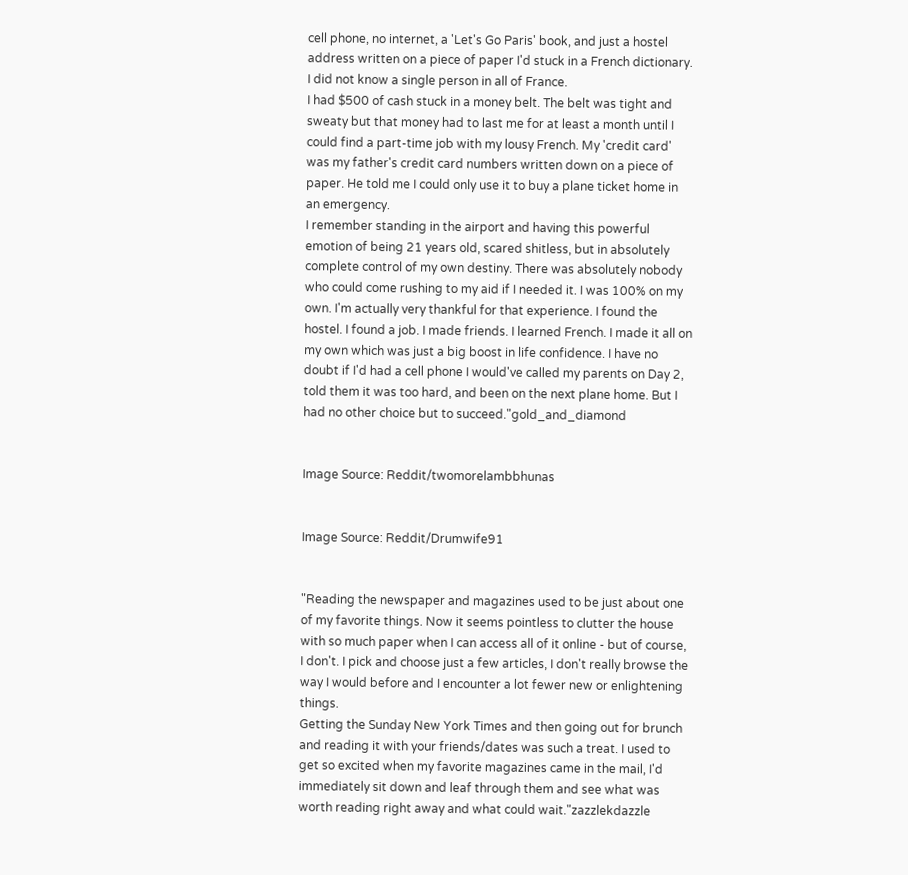cell phone, no internet, a 'Let's Go Paris' book, and just a hostel address written on a piece of paper I'd stuck in a French dictionary. I did not know a single person in all of France.
I had $500 of cash stuck in a money belt. The belt was tight and sweaty but that money had to last me for at least a month until I could find a part-time job with my lousy French. My 'credit card' was my father's credit card numbers written down on a piece of paper. He told me I could only use it to buy a plane ticket home in an emergency.
I remember standing in the airport and having this powerful emotion of being 21 years old, scared shitless, but in absolutely complete control of my own destiny. There was absolutely nobody who could come rushing to my aid if I needed it. I was 100% on my own. I'm actually very thankful for that experience. I found the hostel. I found a job. I made friends. I learned French. I made it all on my own which was just a big boost in life confidence. I have no doubt if I'd had a cell phone I would've called my parents on Day 2, told them it was too hard, and been on the next plane home. But I had no other choice but to succeed."gold_and_diamond


Image Source: Reddit/twomorelambbhunas


Image Source: Reddit/Drumwife91


"Reading the newspaper and magazines used to be just about one of my favorite things. Now it seems pointless to clutter the house with so much paper when I can access all of it online - but of course, I don't. I pick and choose just a few articles, I don't really browse the way I would before and I encounter a lot fewer new or enlightening things.
Getting the Sunday New York Times and then going out for brunch and reading it with your friends/dates was such a treat. I used to get so excited when my favorite magazines came in the mail, I'd immediately sit down and leaf through them and see what was worth reading right away and what could wait."zazzlekdazzle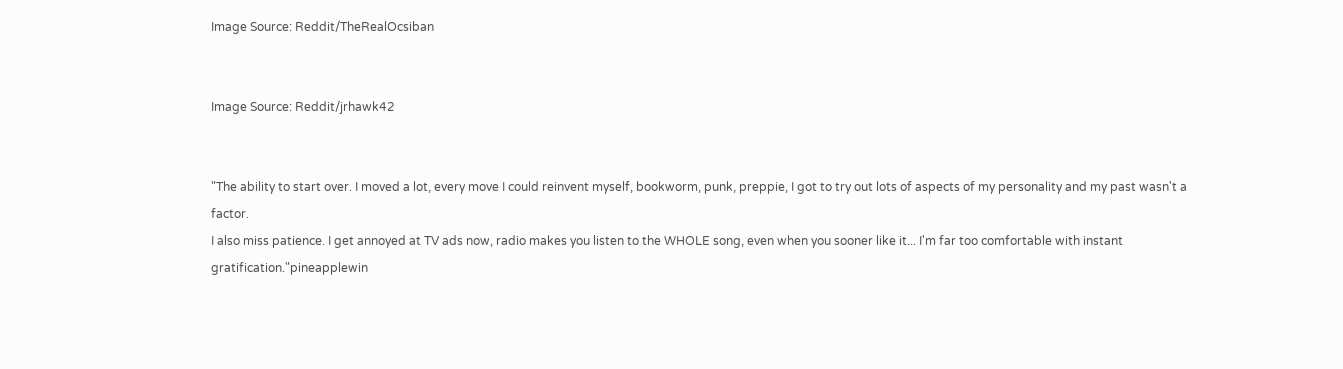Image Source: Reddit/TheRealOcsiban


Image Source: Reddit/jrhawk42


"The ability to start over. I moved a lot, every move I could reinvent myself, bookworm, punk, preppie, I got to try out lots of aspects of my personality and my past wasn't a factor.
I also miss patience. I get annoyed at TV ads now, radio makes you listen to the WHOLE song, even when you sooner like it... I'm far too comfortable with instant gratification."pineapplewin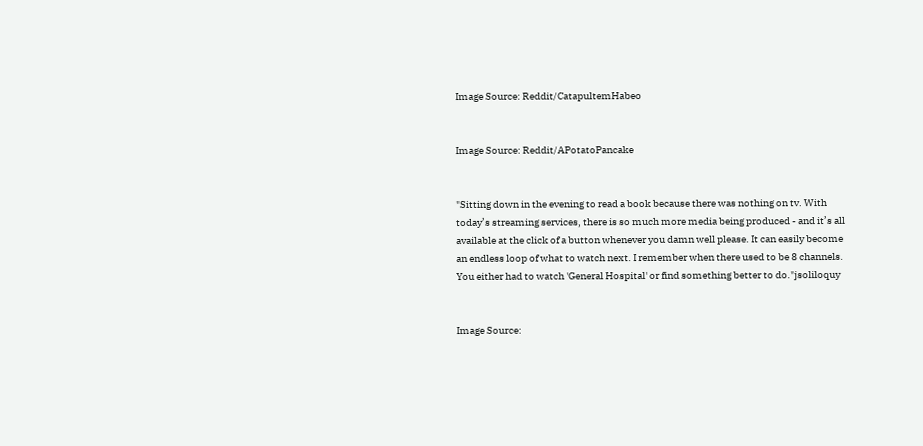Image Source: Reddit/CatapultemHabeo


Image Source: Reddit/APotatoPancake


"Sitting down in the evening to read a book because there was nothing on tv. With today’s streaming services, there is so much more media being produced - and it’s all available at the click of a button whenever you damn well please. It can easily become an endless loop of what to watch next. I remember when there used to be 8 channels. You either had to watch 'General Hospital' or find something better to do."jsoliloquy


Image Source: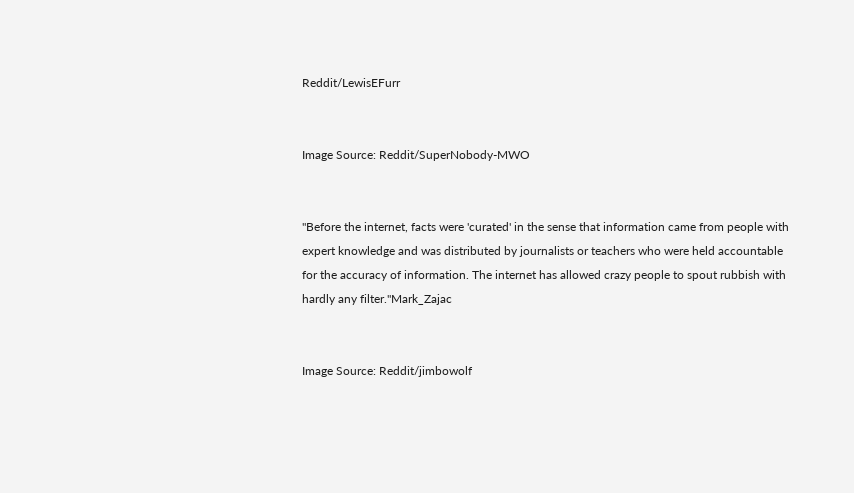Reddit/LewisEFurr


Image Source: Reddit/SuperNobody-MWO


"Before the internet, facts were 'curated' in the sense that information came from people with expert knowledge and was distributed by journalists or teachers who were held accountable for the accuracy of information. The internet has allowed crazy people to spout rubbish with hardly any filter."Mark_Zajac


Image Source: Reddit/jimbowolf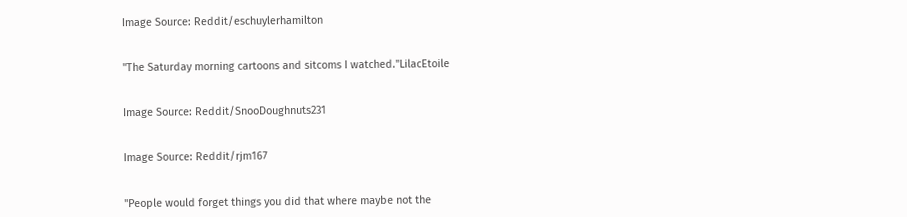Image Source: Reddit/eschuylerhamilton


"The Saturday morning cartoons and sitcoms I watched."LilacEtoile


Image Source: Reddit/SnooDoughnuts231


Image Source: Reddit/rjm167


"People would forget things you did that where maybe not the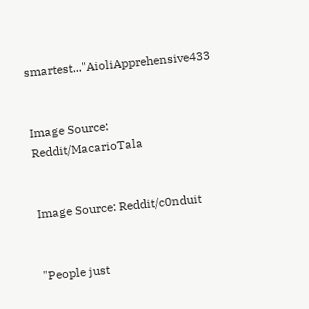smartest..."AioliApprehensive433


Image Source: Reddit/MacarioTala


Image Source: Reddit/c0nduit


"People just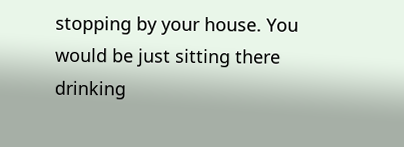stopping by your house. You would be just sitting there drinking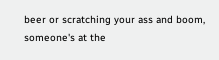beer or scratching your ass and boom, someone's at the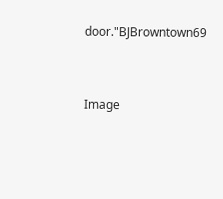door."BJBrowntown69


Image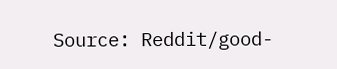Source: Reddit/good-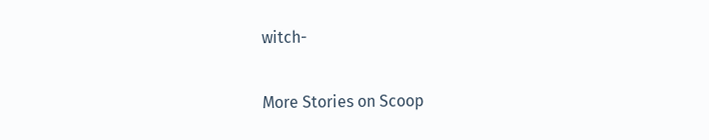witch-

More Stories on Scoop